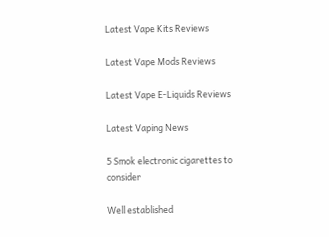Latest Vape Kits Reviews

Latest Vape Mods Reviews

Latest Vape E-Liquids Reviews

Latest Vaping News

5 Smok electronic cigarettes to consider

Well established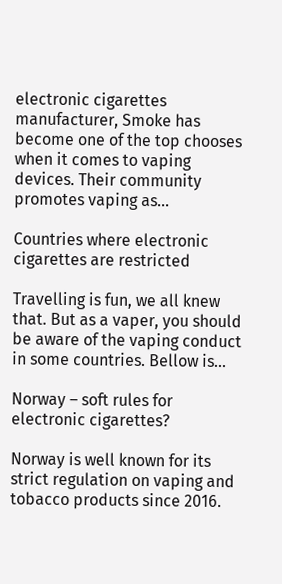electronic cigarettes manufacturer, Smoke has become one of the top chooses when it comes to vaping devices. Their community promotes vaping as...

Countries where electronic cigarettes are restricted

Travelling is fun, we all knew that. But as a vaper, you should be aware of the vaping conduct in some countries. Bellow is...

Norway – soft rules for electronic cigarettes?

Norway is well known for its strict regulation on vaping and tobacco products since 2016.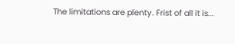The limitations are plenty. Frist of all it is...